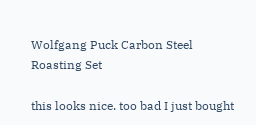Wolfgang Puck Carbon Steel Roasting Set

this looks nice. too bad I just bought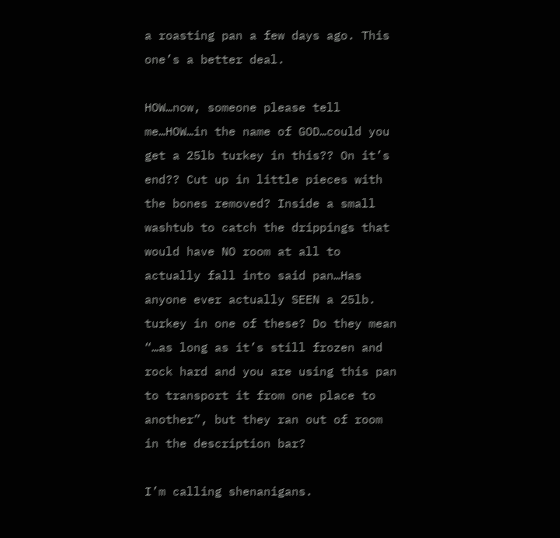a roasting pan a few days ago. This one’s a better deal.

HOW…now, someone please tell me…HOW…in the name of GOD…could you get a 25lb turkey in this?? On it’s end?? Cut up in little pieces with the bones removed? Inside a small washtub to catch the drippings that would have NO room at all to actually fall into said pan…Has anyone ever actually SEEN a 25lb. turkey in one of these? Do they mean “…as long as it’s still frozen and rock hard and you are using this pan to transport it from one place to another”, but they ran out of room in the description bar?

I’m calling shenanigans.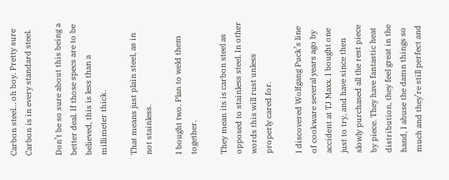Carbon steel… oh boy. Pretty sure Carbon is in every standard steel.

Don’t be so sure about this being a better deal. If those specs are to be believed, this is less than a millimeter thick.

That means just plain steel, as in not stainless.

I bought two. Plan to weld them together.

They mean its is carbon steel as opposed to stainless steel. In other words this will rust unless properly cared for.

I discovered Wolfgang Puck’s line of cookware several years ago by accident at TJ Maxx. I bought one just to try, and have since then slowly purchased all the rest piece by piece. They have fantastic heat distribution, they feel great in the hand, I abuse the damn things so much and they’re still perfect and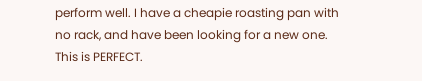perform well. I have a cheapie roasting pan with no rack, and have been looking for a new one. This is PERFECT.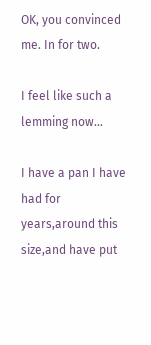OK, you convinced me. In for two.

I feel like such a lemming now…

I have a pan I have had for years,around this size,and have put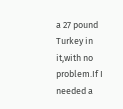a 27 pound Turkey in it,with no problem.If I needed a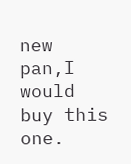new pan,I would buy this one.